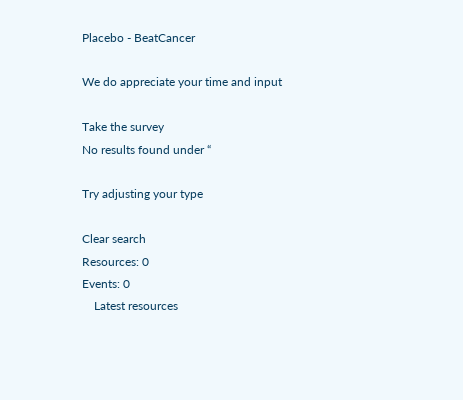Placebo - BeatCancer

We do appreciate your time and input

Take the survey
No results found under “

Try adjusting your type

Clear search
Resources: 0
Events: 0
    Latest resources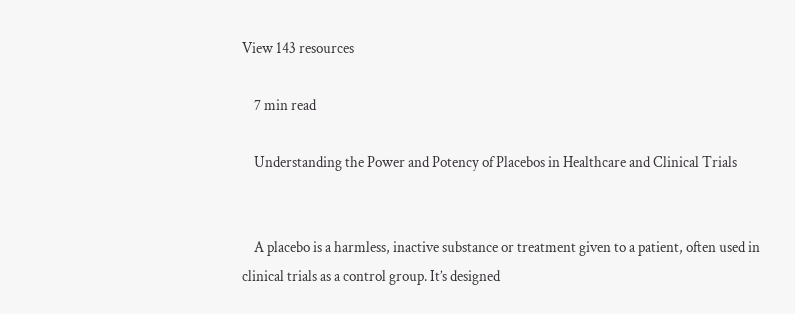View 143 resources

    7 min read

    Understanding the Power and Potency of Placebos in Healthcare and Clinical Trials


    A placebo is a harmless, inactive substance or treatment given to a patient, often used in clinical trials as a control group. It’s designed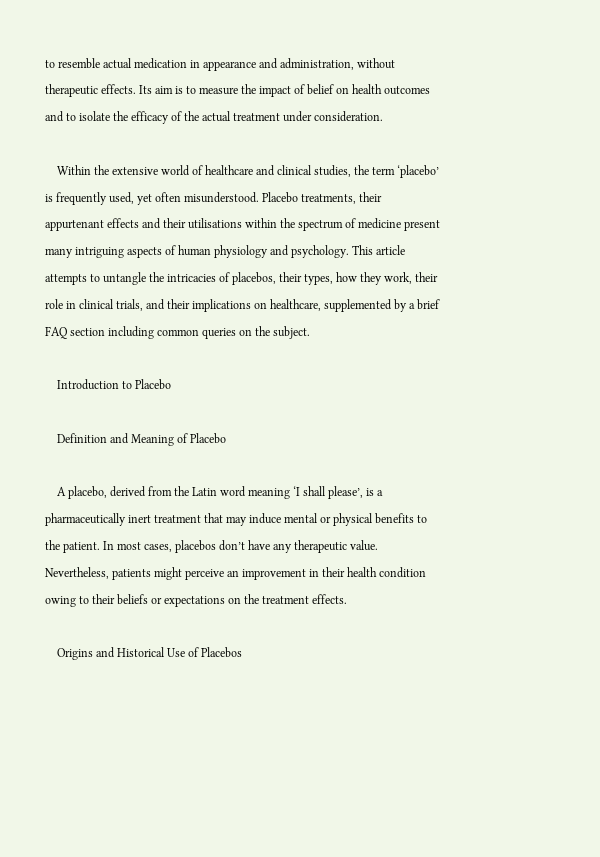to resemble actual medication in appearance and administration, without therapeutic effects. Its aim is to measure the impact of belief on health outcomes and to isolate the efficacy of the actual treatment under consideration.

    Within the extensive world of healthcare and clinical studies, the term ‘placebo’ is frequently used, yet often misunderstood. Placebo treatments, their appurtenant effects and their utilisations within the spectrum of medicine present many intriguing aspects of human physiology and psychology. This article attempts to untangle the intricacies of placebos, their types, how they work, their role in clinical trials, and their implications on healthcare, supplemented by a brief FAQ section including common queries on the subject.

    Introduction to Placebo

    Definition and Meaning of Placebo

    A placebo, derived from the Latin word meaning ‘I shall please’, is a pharmaceutically inert treatment that may induce mental or physical benefits to the patient. In most cases, placebos don’t have any therapeutic value. Nevertheless, patients might perceive an improvement in their health condition owing to their beliefs or expectations on the treatment effects.

    Origins and Historical Use of Placebos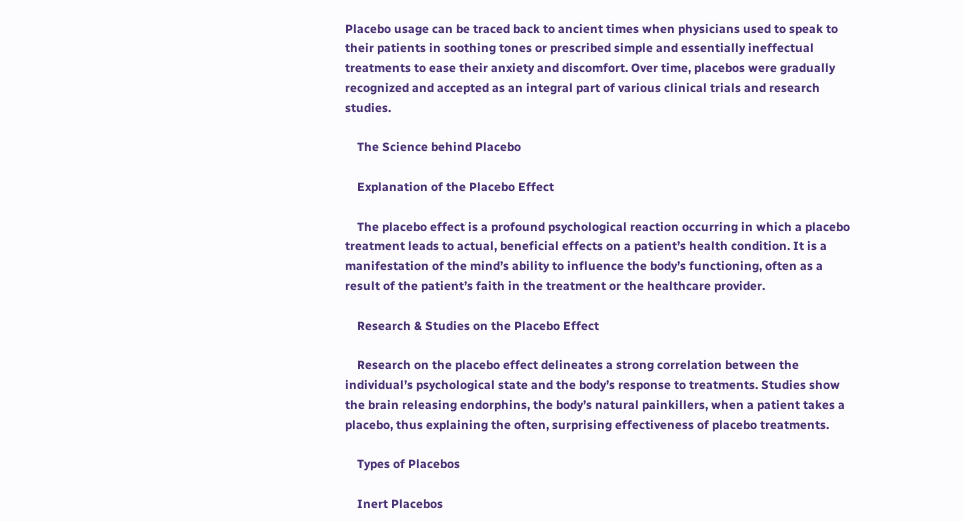Placebo usage can be traced back to ancient times when physicians used to speak to their patients in soothing tones or prescribed simple and essentially ineffectual treatments to ease their anxiety and discomfort. Over time, placebos were gradually recognized and accepted as an integral part of various clinical trials and research studies.

    The Science behind Placebo

    Explanation of the Placebo Effect

    The placebo effect is a profound psychological reaction occurring in which a placebo treatment leads to actual, beneficial effects on a patient’s health condition. It is a manifestation of the mind’s ability to influence the body’s functioning, often as a result of the patient’s faith in the treatment or the healthcare provider.

    Research & Studies on the Placebo Effect

    Research on the placebo effect delineates a strong correlation between the individual’s psychological state and the body’s response to treatments. Studies show the brain releasing endorphins, the body’s natural painkillers, when a patient takes a placebo, thus explaining the often, surprising effectiveness of placebo treatments.

    Types of Placebos

    Inert Placebos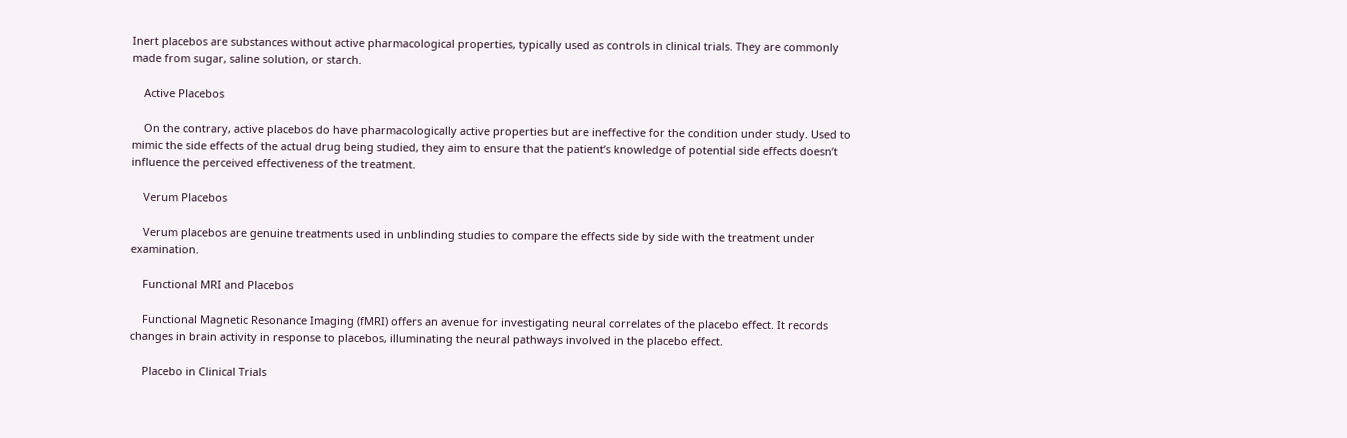Inert placebos are substances without active pharmacological properties, typically used as controls in clinical trials. They are commonly made from sugar, saline solution, or starch.

    Active Placebos

    On the contrary, active placebos do have pharmacologically active properties but are ineffective for the condition under study. Used to mimic the side effects of the actual drug being studied, they aim to ensure that the patient’s knowledge of potential side effects doesn’t influence the perceived effectiveness of the treatment.

    Verum Placebos

    Verum placebos are genuine treatments used in unblinding studies to compare the effects side by side with the treatment under examination.

    Functional MRI and Placebos

    Functional Magnetic Resonance Imaging (fMRI) offers an avenue for investigating neural correlates of the placebo effect. It records changes in brain activity in response to placebos, illuminating the neural pathways involved in the placebo effect.

    Placebo in Clinical Trials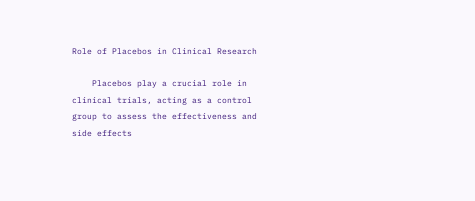Role of Placebos in Clinical Research

    Placebos play a crucial role in clinical trials, acting as a control group to assess the effectiveness and side effects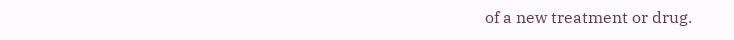of a new treatment or drug.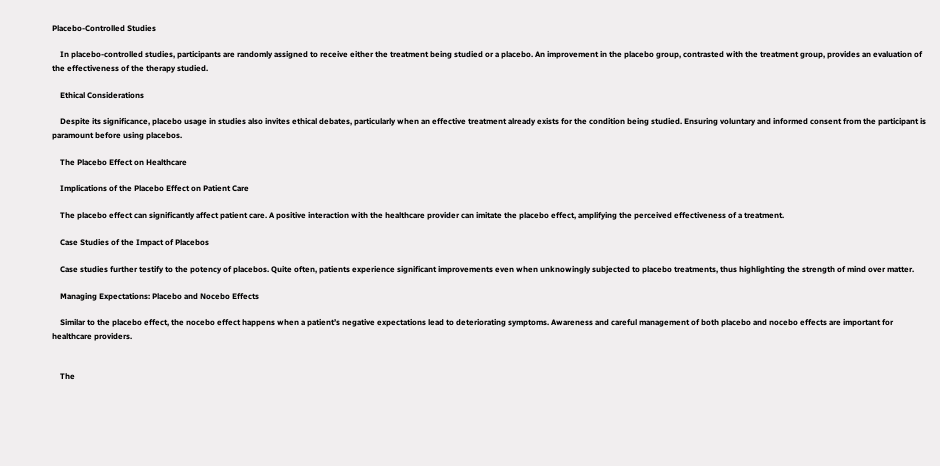Placebo-Controlled Studies

    In placebo-controlled studies, participants are randomly assigned to receive either the treatment being studied or a placebo. An improvement in the placebo group, contrasted with the treatment group, provides an evaluation of the effectiveness of the therapy studied.

    Ethical Considerations

    Despite its significance, placebo usage in studies also invites ethical debates, particularly when an effective treatment already exists for the condition being studied. Ensuring voluntary and informed consent from the participant is paramount before using placebos.

    The Placebo Effect on Healthcare

    Implications of the Placebo Effect on Patient Care

    The placebo effect can significantly affect patient care. A positive interaction with the healthcare provider can imitate the placebo effect, amplifying the perceived effectiveness of a treatment.

    Case Studies of the Impact of Placebos

    Case studies further testify to the potency of placebos. Quite often, patients experience significant improvements even when unknowingly subjected to placebo treatments, thus highlighting the strength of mind over matter.

    Managing Expectations: Placebo and Nocebo Effects

    Similar to the placebo effect, the nocebo effect happens when a patient’s negative expectations lead to deteriorating symptoms. Awareness and careful management of both placebo and nocebo effects are important for healthcare providers.


    The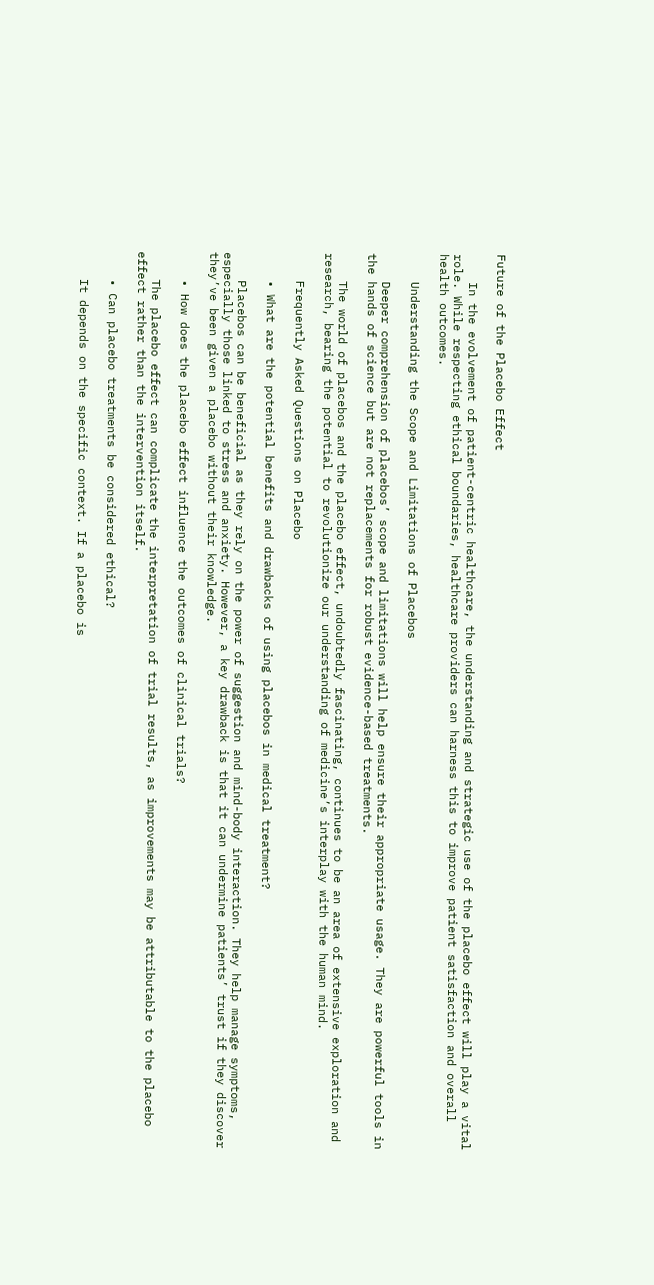Future of the Placebo Effect

    In the evolvement of patient-centric healthcare, the understanding and strategic use of the placebo effect will play a vital role. While respecting ethical boundaries, healthcare providers can harness this to improve patient satisfaction and overall health outcomes.

    Understanding the Scope and Limitations of Placebos

    Deeper comprehension of placebos’ scope and limitations will help ensure their appropriate usage. They are powerful tools in the hands of science but are not replacements for robust evidence-based treatments.

    The world of placebos and the placebo effect, undoubtedly fascinating, continues to be an area of extensive exploration and research, bearing the potential to revolutionize our understanding of medicine’s interplay with the human mind.

    Frequently Asked Questions on Placebo

    • What are the potential benefits and drawbacks of using placebos in medical treatment?

    Placebos can be beneficial as they rely on the power of suggestion and mind-body interaction. They help manage symptoms, especially those linked to stress and anxiety. However, a key drawback is that it can undermine patients’ trust if they discover they’ve been given a placebo without their knowledge.

    • How does the placebo effect influence the outcomes of clinical trials?

    The placebo effect can complicate the interpretation of trial results, as improvements may be attributable to the placebo effect rather than the intervention itself.

    • Can placebo treatments be considered ethical?

    It depends on the specific context. If a placebo is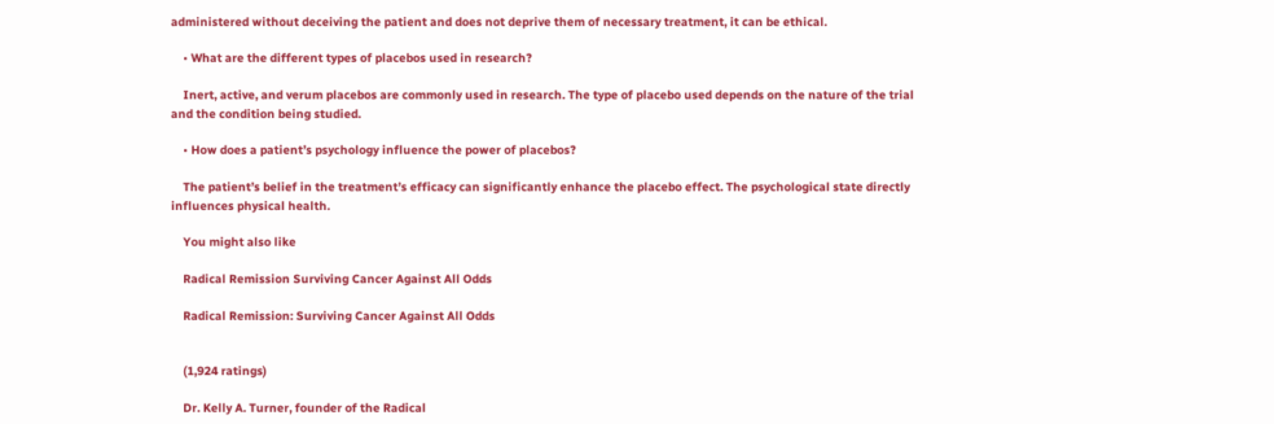administered without deceiving the patient and does not deprive them of necessary treatment, it can be ethical.

    • What are the different types of placebos used in research?

    Inert, active, and verum placebos are commonly used in research. The type of placebo used depends on the nature of the trial and the condition being studied.

    • How does a patient’s psychology influence the power of placebos?

    The patient’s belief in the treatment’s efficacy can significantly enhance the placebo effect. The psychological state directly influences physical health.

    You might also like

    Radical Remission Surviving Cancer Against All Odds

    Radical Remission: Surviving Cancer Against All Odds


    (1,924 ratings)

    Dr. Kelly A. Turner, founder of the Radical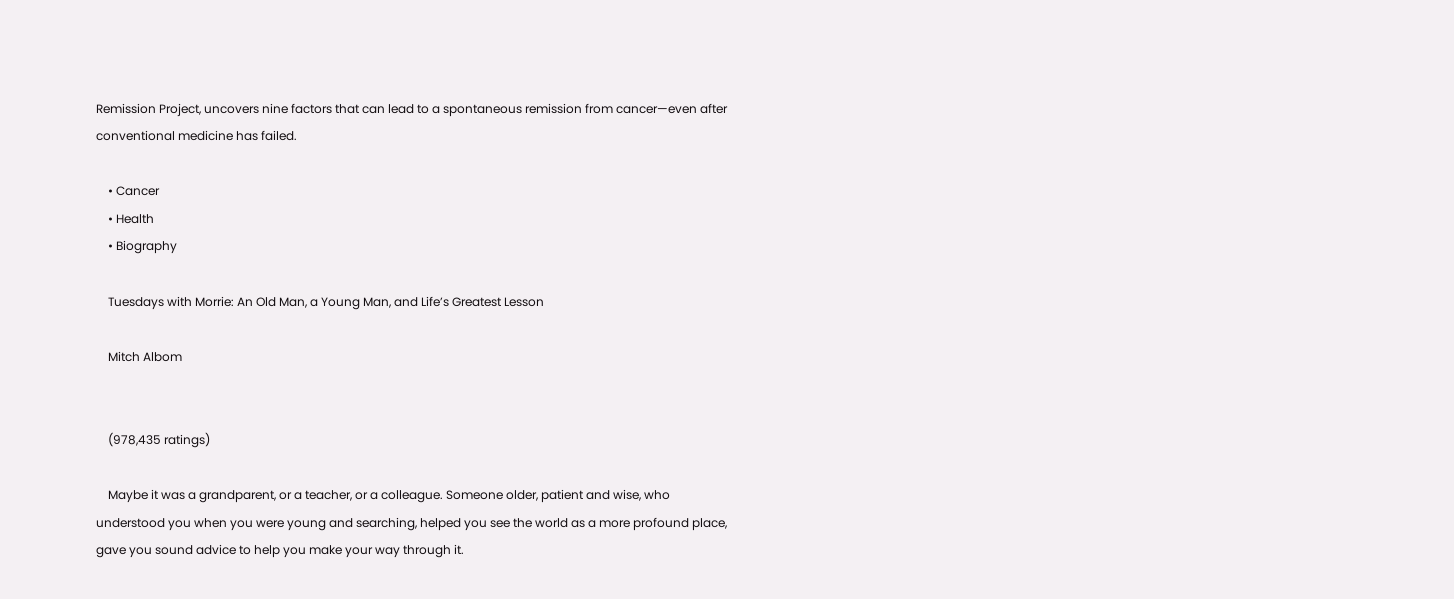Remission Project, uncovers nine factors that can lead to a spontaneous remission from cancer—even after conventional medicine has failed.

    • Cancer
    • Health
    • Biography

    Tuesdays with Morrie: An Old Man, a Young Man, and Life’s Greatest Lesson

    Mitch Albom


    (978,435 ratings)

    Maybe it was a grandparent, or a teacher, or a colleague. Someone older, patient and wise, who understood you when you were young and searching, helped you see the world as a more profound place, gave you sound advice to help you make your way through it.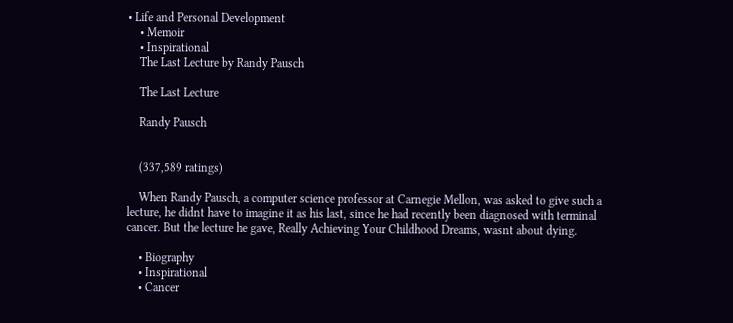• Life and Personal Development
    • Memoir
    • Inspirational
    The Last Lecture by Randy Pausch

    The Last Lecture

    Randy Pausch


    (337,589 ratings)

    When Randy Pausch, a computer science professor at Carnegie Mellon, was asked to give such a lecture, he didnt have to imagine it as his last, since he had recently been diagnosed with terminal cancer. But the lecture he gave, Really Achieving Your Childhood Dreams, wasnt about dying.

    • Biography
    • Inspirational
    • Cancer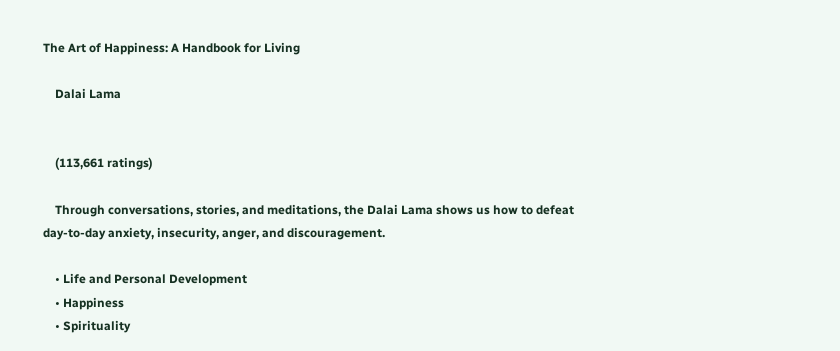The Art of Happiness: A Handbook for Living

    Dalai Lama


    (113,661 ratings)

    Through conversations, stories, and meditations, the Dalai Lama shows us how to defeat day-to-day anxiety, insecurity, anger, and discouragement.

    • Life and Personal Development
    • Happiness
    • Spirituality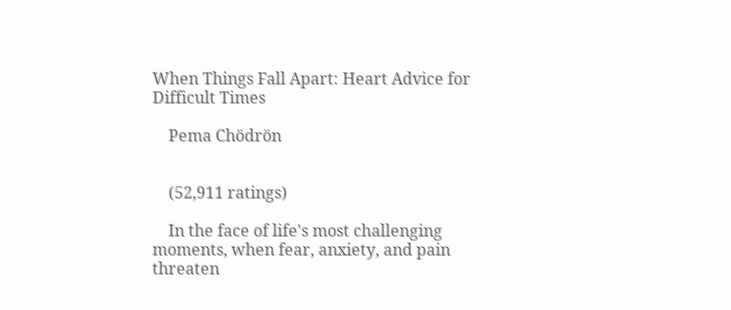When Things Fall Apart: Heart Advice for Difficult Times

    Pema Chödrön


    (52,911 ratings)

    In the face of life's most challenging moments, when fear, anxiety, and pain threaten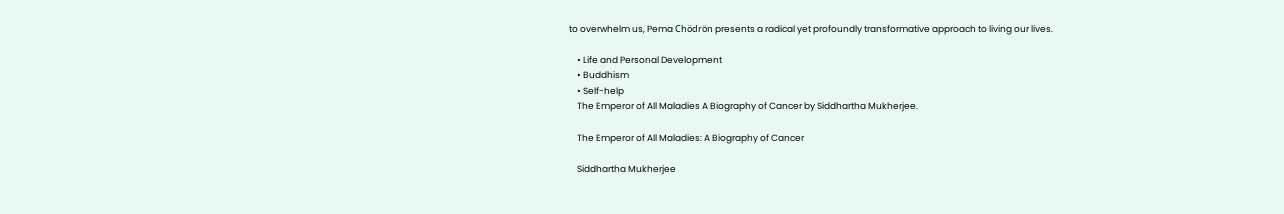to overwhelm us, Pema Chödrön presents a radical yet profoundly transformative approach to living our lives.

    • Life and Personal Development
    • Buddhism
    • Self-help
    The Emperor of All Maladies A Biography of Cancer by Siddhartha Mukherjee.

    The Emperor of All Maladies: A Biography of Cancer

    Siddhartha Mukherjee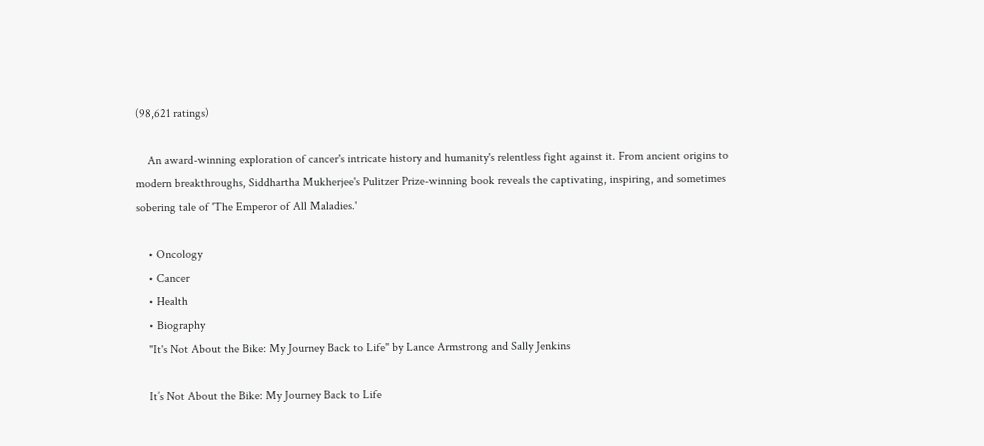(98,621 ratings)

    An award-winning exploration of cancer's intricate history and humanity's relentless fight against it. From ancient origins to modern breakthroughs, Siddhartha Mukherjee's Pulitzer Prize-winning book reveals the captivating, inspiring, and sometimes sobering tale of 'The Emperor of All Maladies.'

    • Oncology
    • Cancer
    • Health
    • Biography
    "It's Not About the Bike: My Journey Back to Life" by Lance Armstrong and Sally Jenkins

    It’s Not About the Bike: My Journey Back to Life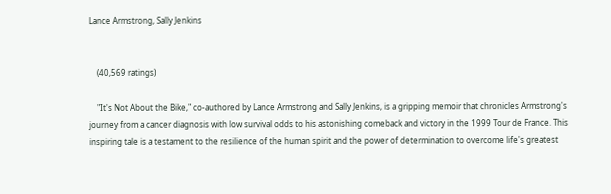Lance Armstrong, Sally Jenkins


    (40,569 ratings)

    "It's Not About the Bike," co-authored by Lance Armstrong and Sally Jenkins, is a gripping memoir that chronicles Armstrong's journey from a cancer diagnosis with low survival odds to his astonishing comeback and victory in the 1999 Tour de France. This inspiring tale is a testament to the resilience of the human spirit and the power of determination to overcome life's greatest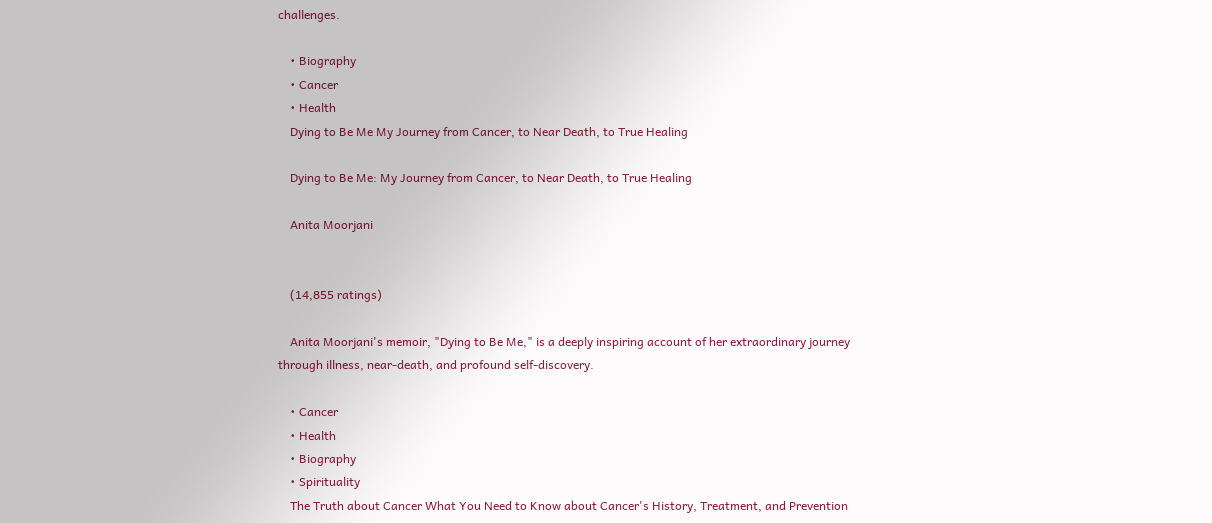challenges.

    • Biography
    • Cancer
    • Health
    Dying to Be Me My Journey from Cancer, to Near Death, to True Healing

    Dying to Be Me: My Journey from Cancer, to Near Death, to True Healing

    Anita Moorjani


    (14,855 ratings)

    Anita Moorjani's memoir, "Dying to Be Me," is a deeply inspiring account of her extraordinary journey through illness, near-death, and profound self-discovery.

    • Cancer
    • Health
    • Biography
    • Spirituality
    The Truth about Cancer What You Need to Know about Cancer's History, Treatment, and Prevention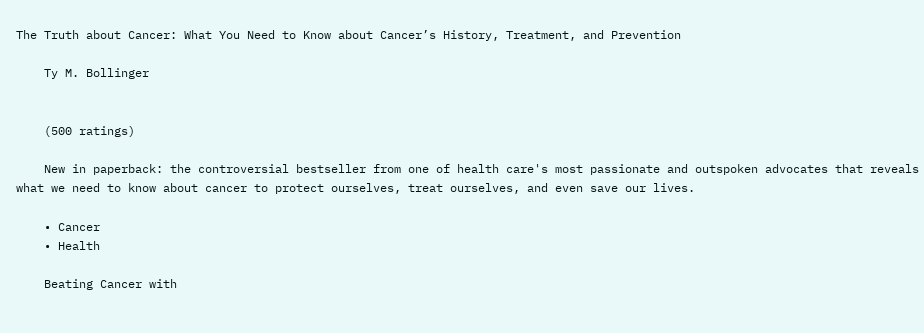The Truth about Cancer: What You Need to Know about Cancer’s History, Treatment, and Prevention

    Ty M. Bollinger


    (500 ratings)

    New in paperback: the controversial bestseller from one of health care's most passionate and outspoken advocates that reveals what we need to know about cancer to protect ourselves, treat ourselves, and even save our lives.

    • Cancer
    • Health

    Beating Cancer with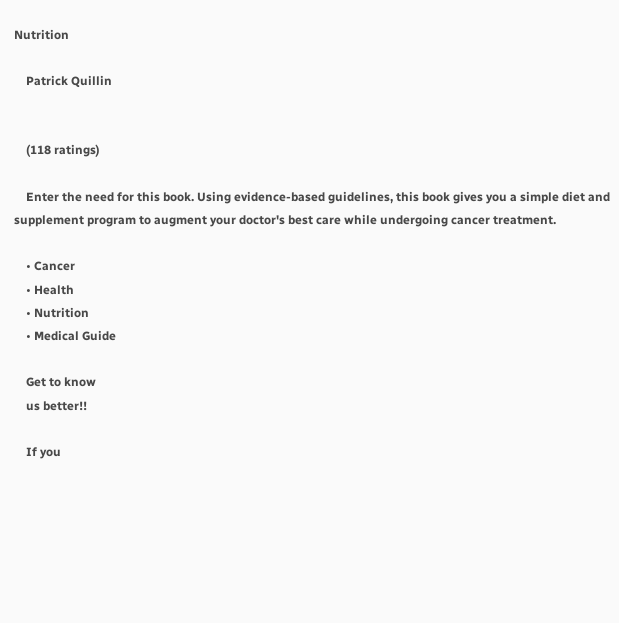Nutrition

    Patrick Quillin


    (118 ratings)

    Enter the need for this book. Using evidence-based guidelines, this book gives you a simple diet and supplement program to augment your doctor's best care while undergoing cancer treatment.

    • Cancer
    • Health
    • Nutrition
    • Medical Guide

    Get to know
    us better!!

    If you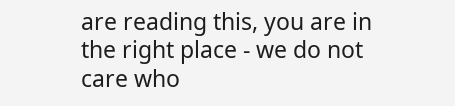are reading this, you are in the right place - we do not care who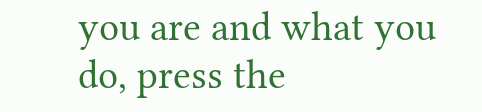you are and what you do, press the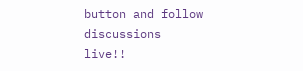button and follow discussions live!!